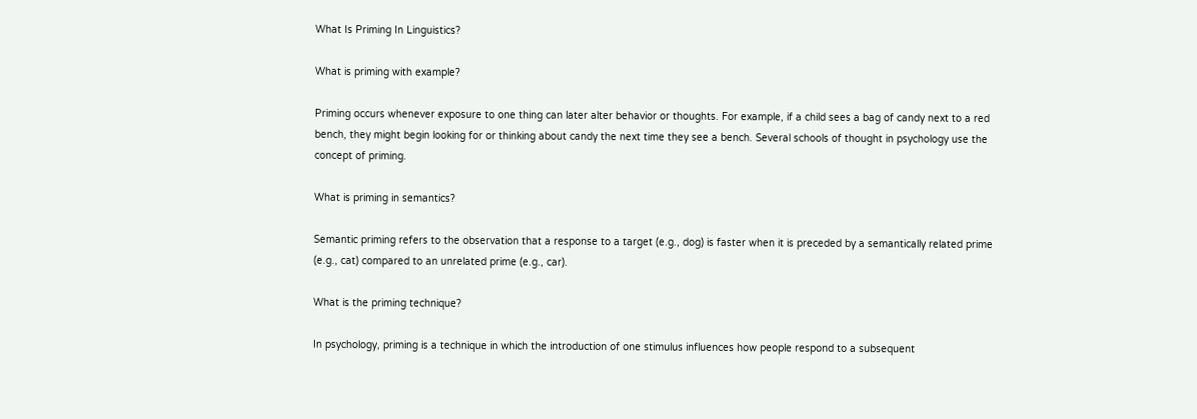What Is Priming In Linguistics?

What is priming with example?

Priming occurs whenever exposure to one thing can later alter behavior or thoughts. For example, if a child sees a bag of candy next to a red bench, they might begin looking for or thinking about candy the next time they see a bench. Several schools of thought in psychology use the concept of priming.

What is priming in semantics?

Semantic priming refers to the observation that a response to a target (e.g., dog) is faster when it is preceded by a semantically related prime (e.g., cat) compared to an unrelated prime (e.g., car).

What is the priming technique?

In psychology, priming is a technique in which the introduction of one stimulus influences how people respond to a subsequent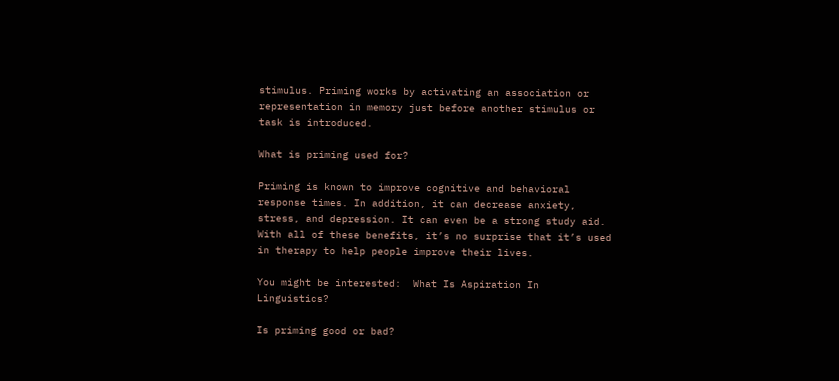stimulus. Priming works by activating an association or representation in memory just before another stimulus or task is introduced.

What is priming used for?

Priming is known to improve cognitive and behavioral response times. In addition, it can decrease anxiety, stress, and depression. It can even be a strong study aid. With all of these benefits, it’s no surprise that it’s used in therapy to help people improve their lives.

You might be interested:  What Is Aspiration In Linguistics?

Is priming good or bad?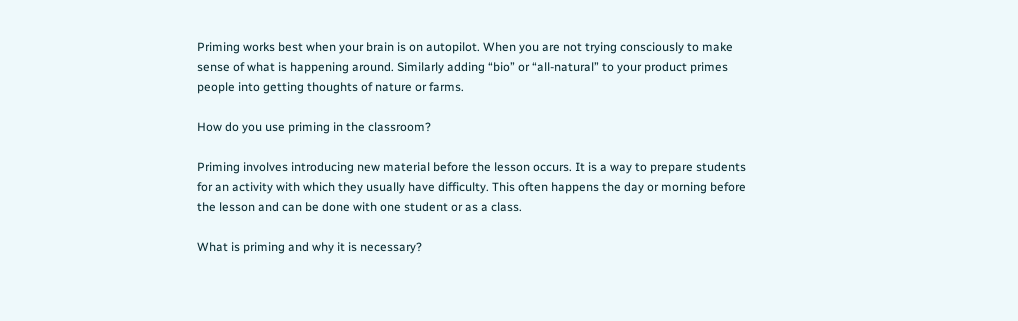Priming works best when your brain is on autopilot. When you are not trying consciously to make sense of what is happening around. Similarly adding “bio” or “all-natural” to your product primes people into getting thoughts of nature or farms.

How do you use priming in the classroom?

Priming involves introducing new material before the lesson occurs. It is a way to prepare students for an activity with which they usually have difficulty. This often happens the day or morning before the lesson and can be done with one student or as a class.

What is priming and why it is necessary?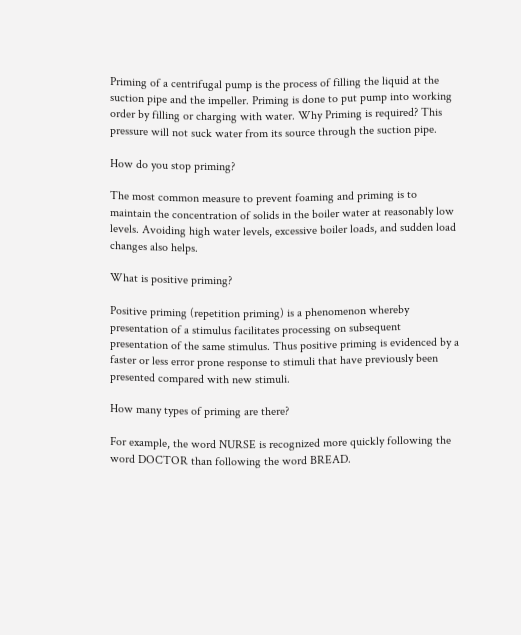Priming of a centrifugal pump is the process of filling the liquid at the suction pipe and the impeller. Priming is done to put pump into working order by filling or charging with water. Why Priming is required? This pressure will not suck water from its source through the suction pipe.

How do you stop priming?

The most common measure to prevent foaming and priming is to maintain the concentration of solids in the boiler water at reasonably low levels. Avoiding high water levels, excessive boiler loads, and sudden load changes also helps.

What is positive priming?

Positive priming (repetition priming) is a phenomenon whereby presentation of a stimulus facilitates processing on subsequent presentation of the same stimulus. Thus positive priming is evidenced by a faster or less error prone response to stimuli that have previously been presented compared with new stimuli.

How many types of priming are there?

For example, the word NURSE is recognized more quickly following the word DOCTOR than following the word BREAD.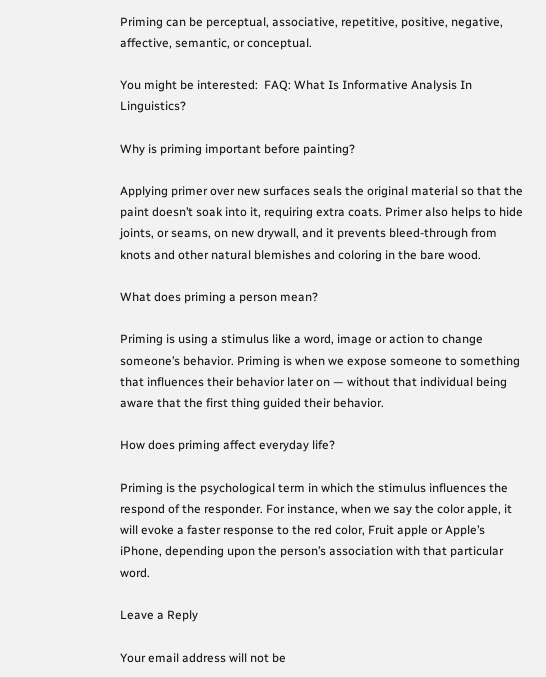Priming can be perceptual, associative, repetitive, positive, negative, affective, semantic, or conceptual.

You might be interested:  FAQ: What Is Informative Analysis In Linguistics?

Why is priming important before painting?

Applying primer over new surfaces seals the original material so that the paint doesn’t soak into it, requiring extra coats. Primer also helps to hide joints, or seams, on new drywall, and it prevents bleed-through from knots and other natural blemishes and coloring in the bare wood.

What does priming a person mean?

Priming is using a stimulus like a word, image or action to change someone’s behavior. Priming is when we expose someone to something that influences their behavior later on — without that individual being aware that the first thing guided their behavior.

How does priming affect everyday life?

Priming is the psychological term in which the stimulus influences the respond of the responder. For instance, when we say the color apple, it will evoke a faster response to the red color, Fruit apple or Apple’s iPhone, depending upon the person’s association with that particular word.

Leave a Reply

Your email address will not be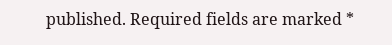published. Required fields are marked *